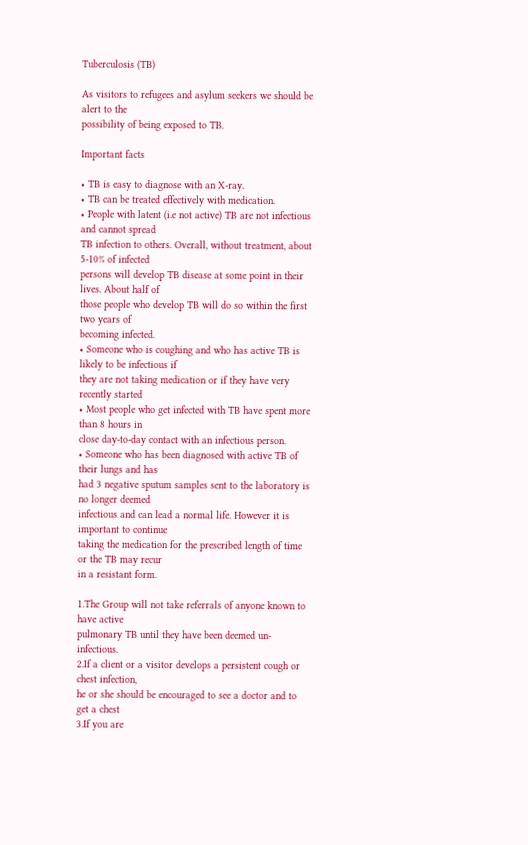Tuberculosis (TB)

As visitors to refugees and asylum seekers we should be alert to the
possibility of being exposed to TB.

Important facts

• TB is easy to diagnose with an X-ray.
• TB can be treated effectively with medication.
• People with latent (i.e not active) TB are not infectious and cannot spread
TB infection to others. Overall, without treatment, about 5-10% of infected
persons will develop TB disease at some point in their lives. About half of
those people who develop TB will do so within the first two years of
becoming infected.
• Someone who is coughing and who has active TB is likely to be infectious if
they are not taking medication or if they have very recently started
• Most people who get infected with TB have spent more than 8 hours in
close day-to-day contact with an infectious person.
• Someone who has been diagnosed with active TB of their lungs and has
had 3 negative sputum samples sent to the laboratory is no longer deemed
infectious and can lead a normal life. However it is important to continue
taking the medication for the prescribed length of time or the TB may recur
in a resistant form.

1.The Group will not take referrals of anyone known to have active
pulmonary TB until they have been deemed un-infectious.
2.If a client or a visitor develops a persistent cough or chest infection,
he or she should be encouraged to see a doctor and to get a chest
3.If you are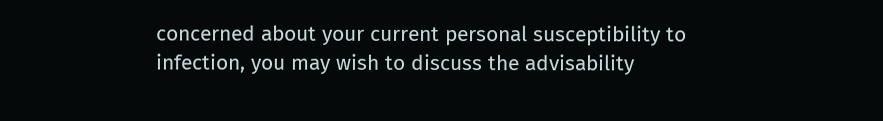concerned about your current personal susceptibility to
infection, you may wish to discuss the advisability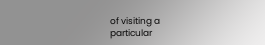of visiting a
particular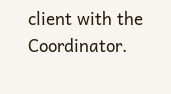client with the Coordinator.